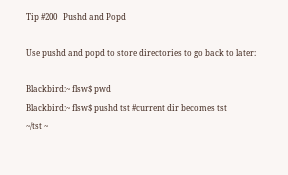Tip #200   Pushd and Popd

Use pushd and popd to store directories to go back to later:

Blackbird:~ flsw$ pwd
Blackbird:~ flsw$ pushd tst #current dir becomes tst
~/tst ~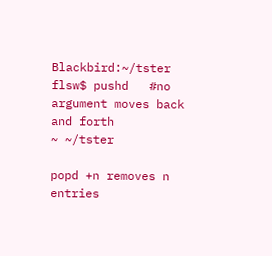Blackbird:~/tster flsw$ pushd   #no argument moves back and forth
~ ~/tster

popd +n removes n entries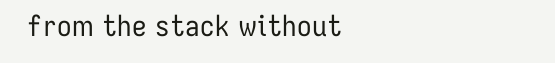from the stack without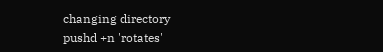changing directory
pushd +n 'rotates'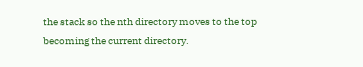the stack so the nth directory moves to the top becoming the current directory.